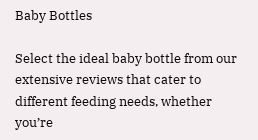Baby Bottles

Select the ideal baby bottle from our extensive reviews that cater to different feeding needs, whether you’re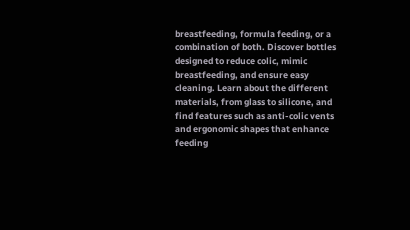breastfeeding, formula feeding, or a combination of both. Discover bottles designed to reduce colic, mimic breastfeeding, and ensure easy cleaning. Learn about the different materials, from glass to silicone, and find features such as anti-colic vents and ergonomic shapes that enhance feeding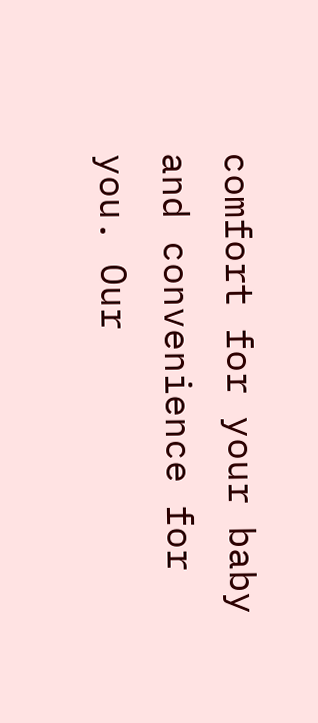comfort for your baby and convenience for you. Our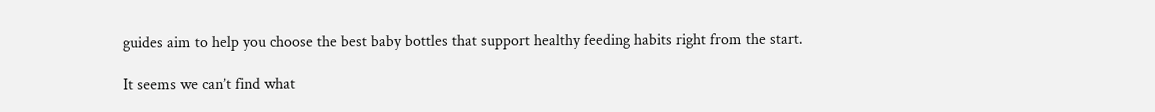guides aim to help you choose the best baby bottles that support healthy feeding habits right from the start.

It seems we can’t find what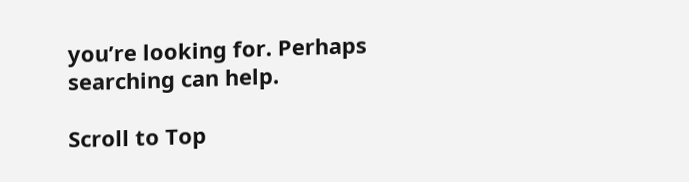you’re looking for. Perhaps searching can help.

Scroll to Top